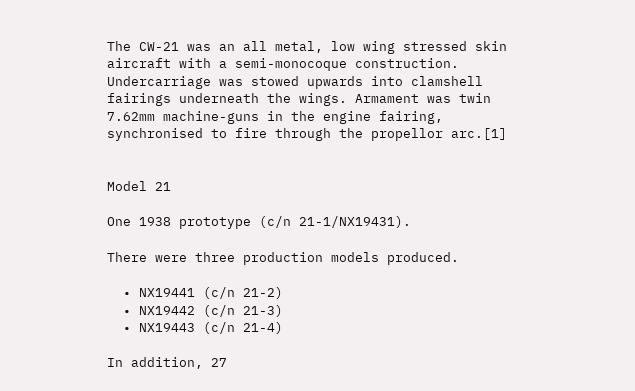The CW-21 was an all metal, low wing stressed skin aircraft with a semi-monocoque construction. Undercarriage was stowed upwards into clamshell fairings underneath the wings. Armament was twin 7.62mm machine-guns in the engine fairing, synchronised to fire through the propellor arc.[1]


Model 21

One 1938 prototype (c/n 21-1/NX19431).

There were three production models produced.

  • NX19441 (c/n 21-2)
  • NX19442 (c/n 21-3)
  • NX19443 (c/n 21-4)

In addition, 27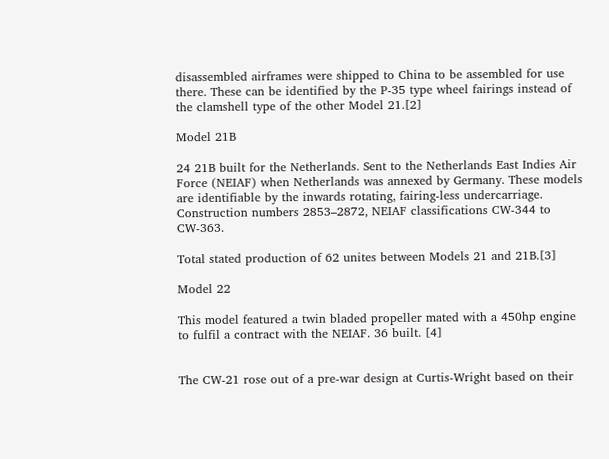disassembled airframes were shipped to China to be assembled for use there. These can be identified by the P-35 type wheel fairings instead of the clamshell type of the other Model 21.[2]

Model 21B

24 21B built for the Netherlands. Sent to the Netherlands East Indies Air Force (NEIAF) when Netherlands was annexed by Germany. These models are identifiable by the inwards rotating, fairing-less undercarriage. Construction numbers 2853–2872, NEIAF classifications CW-344 to CW-363.

Total stated production of 62 unites between Models 21 and 21B.[3]

Model 22

This model featured a twin bladed propeller mated with a 450hp engine to fulfil a contract with the NEIAF. 36 built. [4]


The CW-21 rose out of a pre-war design at Curtis-Wright based on their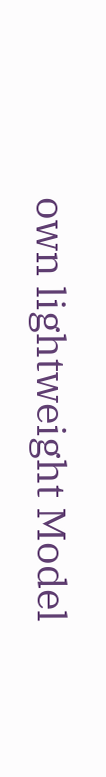own lightweight Model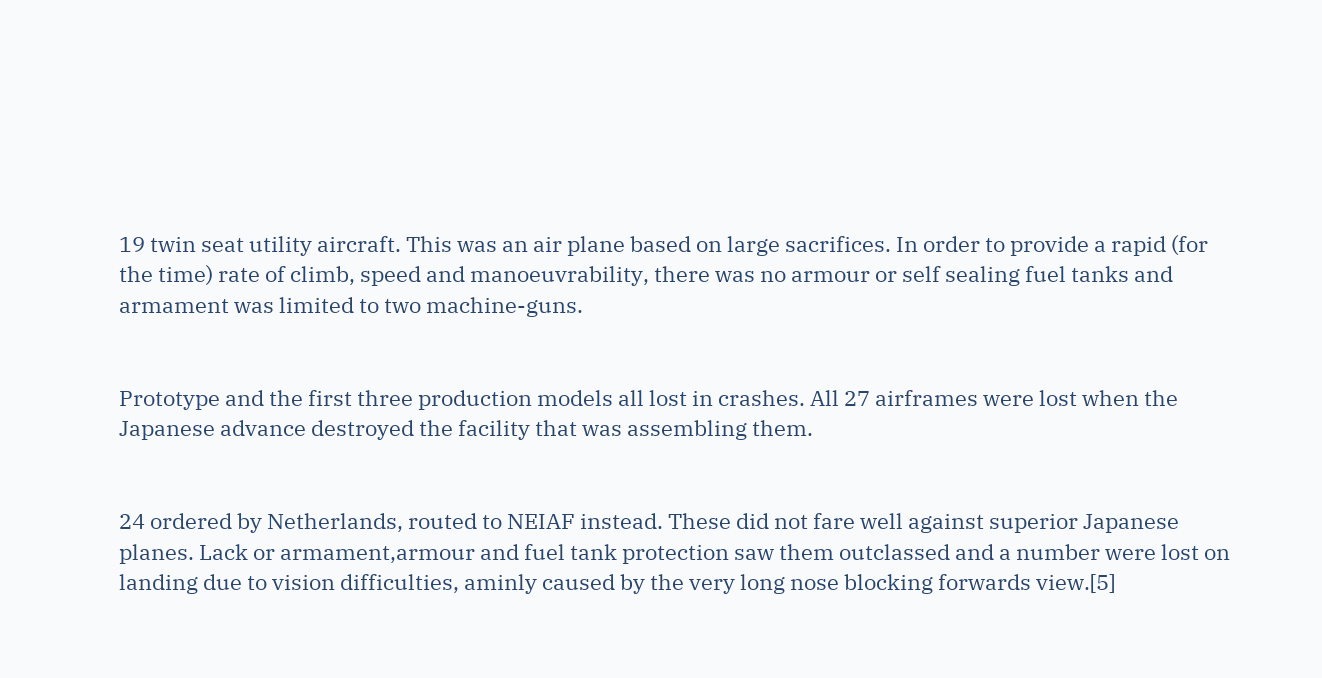19 twin seat utility aircraft. This was an air plane based on large sacrifices. In order to provide a rapid (for the time) rate of climb, speed and manoeuvrability, there was no armour or self sealing fuel tanks and armament was limited to two machine-guns.


Prototype and the first three production models all lost in crashes. All 27 airframes were lost when the Japanese advance destroyed the facility that was assembling them.


24 ordered by Netherlands, routed to NEIAF instead. These did not fare well against superior Japanese planes. Lack or armament,armour and fuel tank protection saw them outclassed and a number were lost on landing due to vision difficulties, aminly caused by the very long nose blocking forwards view.[5]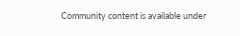Community content is available under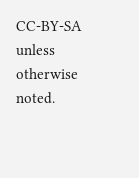CC-BY-SA unless otherwise noted.